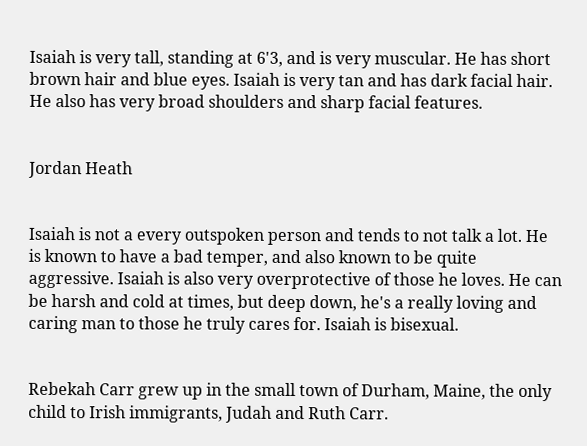Isaiah is very tall, standing at 6'3, and is very muscular. He has short brown hair and blue eyes. Isaiah is very tan and has dark facial hair. He also has very broad shoulders and sharp facial features.


Jordan Heath


Isaiah is not a every outspoken person and tends to not talk a lot. He is known to have a bad temper, and also known to be quite aggressive. Isaiah is also very overprotective of those he loves. He can be harsh and cold at times, but deep down, he's a really loving and caring man to those he truly cares for. Isaiah is bisexual.


Rebekah Carr grew up in the small town of Durham, Maine, the only child to Irish immigrants, Judah and Ruth Carr.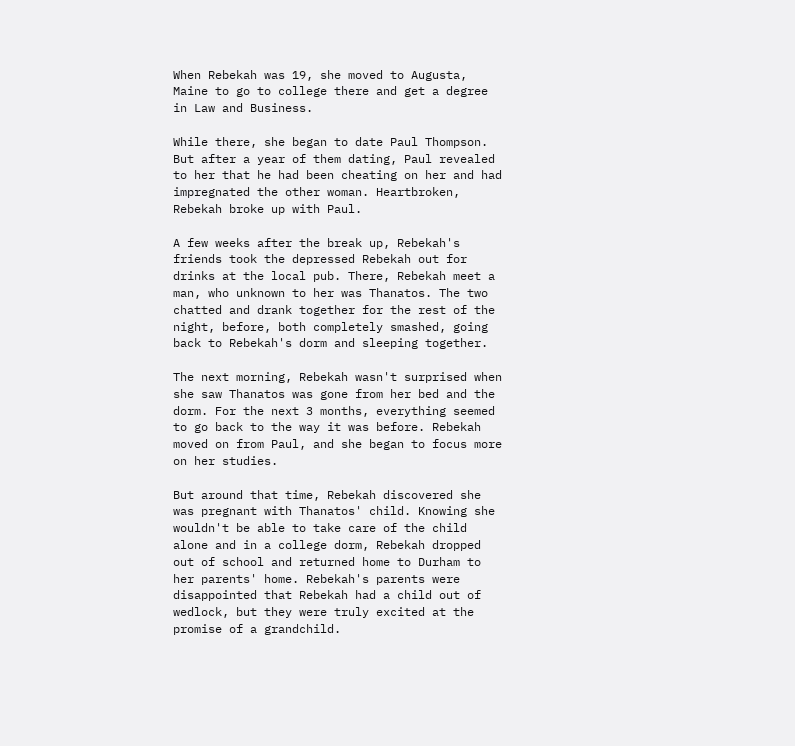When Rebekah was 19, she moved to Augusta, Maine to go to college there and get a degree in Law and Business.

While there, she began to date Paul Thompson. But after a year of them dating, Paul revealed to her that he had been cheating on her and had impregnated the other woman. Heartbroken, Rebekah broke up with Paul.

A few weeks after the break up, Rebekah's friends took the depressed Rebekah out for drinks at the local pub. There, Rebekah meet a man, who unknown to her was Thanatos. The two chatted and drank together for the rest of the night, before, both completely smashed, going back to Rebekah's dorm and sleeping together.

The next morning, Rebekah wasn't surprised when she saw Thanatos was gone from her bed and the dorm. For the next 3 months, everything seemed to go back to the way it was before. Rebekah moved on from Paul, and she began to focus more on her studies.

But around that time, Rebekah discovered she was pregnant with Thanatos' child. Knowing she wouldn't be able to take care of the child alone and in a college dorm, Rebekah dropped out of school and returned home to Durham to her parents' home. Rebekah's parents were disappointed that Rebekah had a child out of wedlock, but they were truly excited at the promise of a grandchild.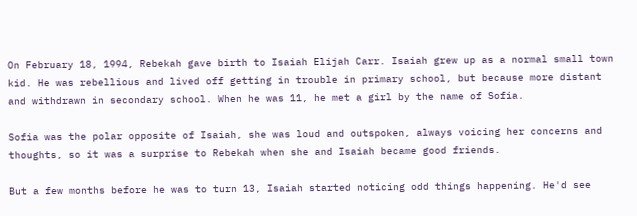On February 18, 1994, Rebekah gave birth to Isaiah Elijah Carr. Isaiah grew up as a normal small town kid. He was rebellious and lived off getting in trouble in primary school, but because more distant and withdrawn in secondary school. When he was 11, he met a girl by the name of Sofia.

Sofia was the polar opposite of Isaiah, she was loud and outspoken, always voicing her concerns and thoughts, so it was a surprise to Rebekah when she and Isaiah became good friends.

But a few months before he was to turn 13, Isaiah started noticing odd things happening. He'd see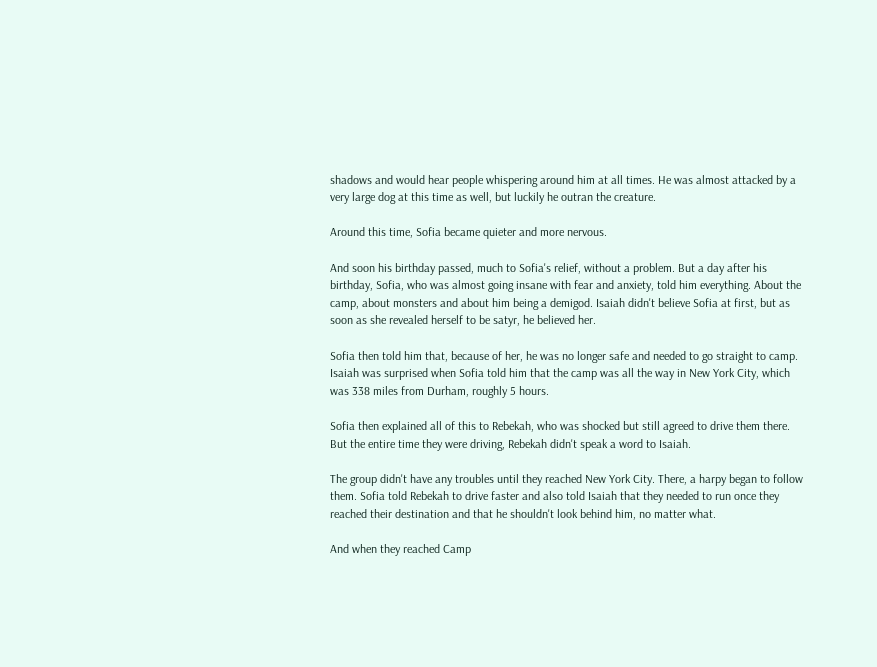shadows and would hear people whispering around him at all times. He was almost attacked by a very large dog at this time as well, but luckily he outran the creature.

Around this time, Sofia became quieter and more nervous.

And soon his birthday passed, much to Sofia's relief, without a problem. But a day after his birthday, Sofia, who was almost going insane with fear and anxiety, told him everything. About the camp, about monsters and about him being a demigod. Isaiah didn't believe Sofia at first, but as soon as she revealed herself to be satyr, he believed her.

Sofia then told him that, because of her, he was no longer safe and needed to go straight to camp. Isaiah was surprised when Sofia told him that the camp was all the way in New York City, which was 338 miles from Durham, roughly 5 hours.

Sofia then explained all of this to Rebekah, who was shocked but still agreed to drive them there. But the entire time they were driving, Rebekah didn't speak a word to Isaiah.

The group didn't have any troubles until they reached New York City. There, a harpy began to follow them. Sofia told Rebekah to drive faster and also told Isaiah that they needed to run once they reached their destination and that he shouldn't look behind him, no matter what.

And when they reached Camp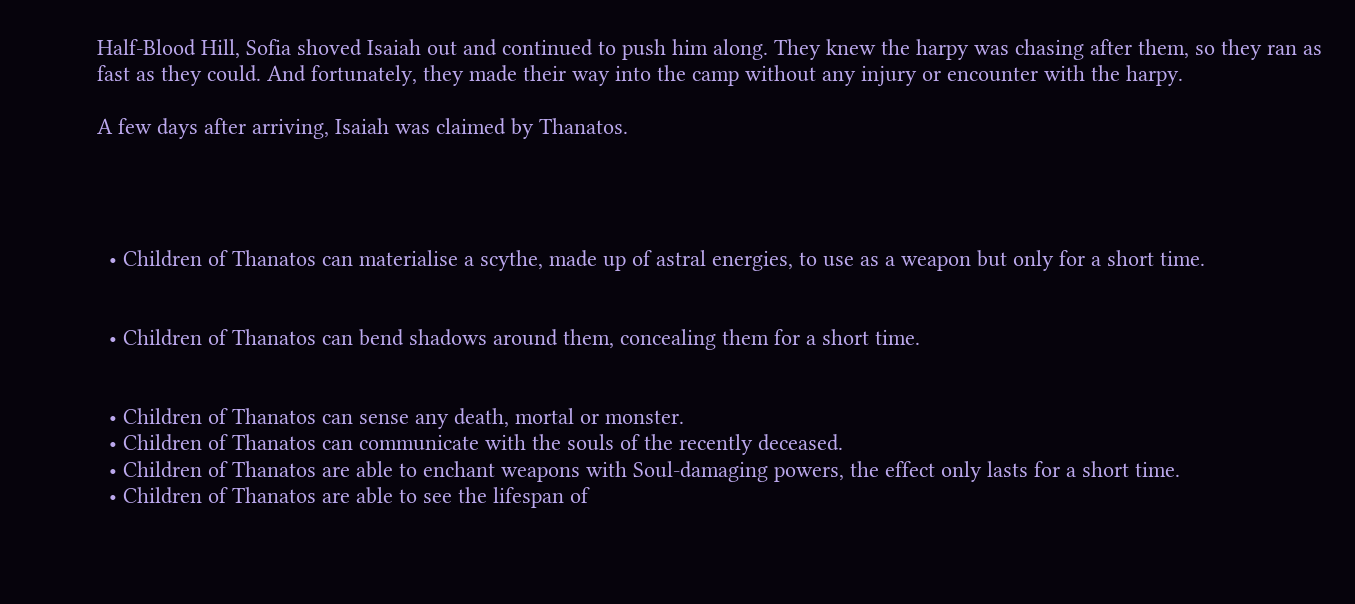Half-Blood Hill, Sofia shoved Isaiah out and continued to push him along. They knew the harpy was chasing after them, so they ran as fast as they could. And fortunately, they made their way into the camp without any injury or encounter with the harpy.

A few days after arriving, Isaiah was claimed by Thanatos.




  • Children of Thanatos can materialise a scythe, made up of astral energies, to use as a weapon but only for a short time.


  • Children of Thanatos can bend shadows around them, concealing them for a short time.


  • Children of Thanatos can sense any death, mortal or monster.
  • Children of Thanatos can communicate with the souls of the recently deceased.
  • Children of Thanatos are able to enchant weapons with Soul-damaging powers, the effect only lasts for a short time.
  • Children of Thanatos are able to see the lifespan of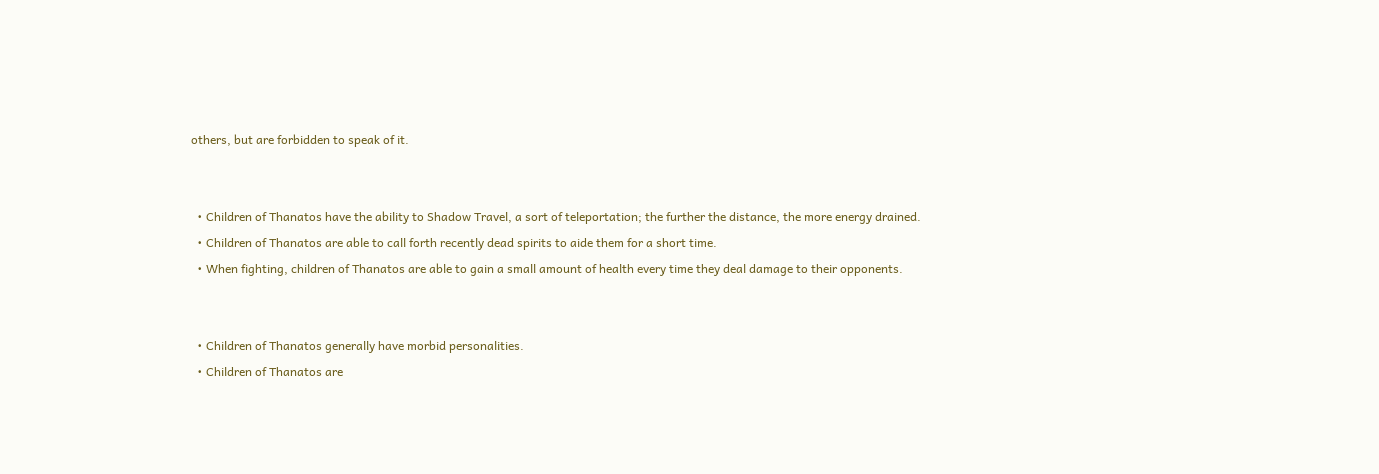others, but are forbidden to speak of it.


  • Children of Thanatos have the ability to Shadow Travel, a sort of teleportation; the further the distance, the more energy drained.
  • Children of Thanatos are able to call forth recently dead spirits to aide them for a short time.
  • When fighting, children of Thanatos are able to gain a small amount of health every time they deal damage to their opponents.


  • Children of Thanatos generally have morbid personalities.
  • Children of Thanatos are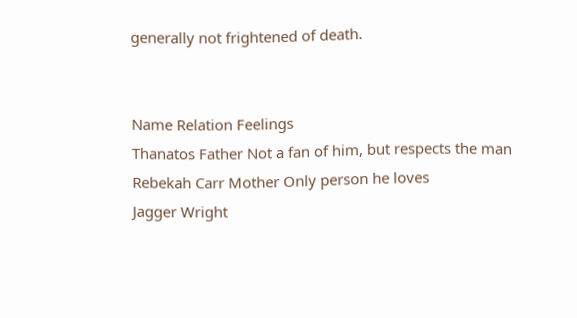generally not frightened of death.


Name Relation Feelings
Thanatos Father Not a fan of him, but respects the man
Rebekah Carr Mother Only person he loves
Jagger Wright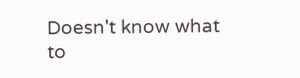Doesn't know what to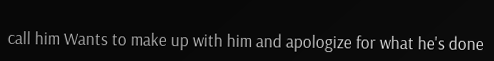call him Wants to make up with him and apologize for what he's done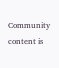Community content is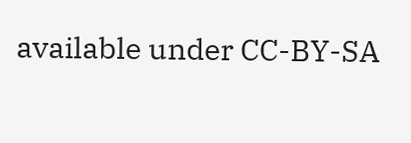available under CC-BY-SA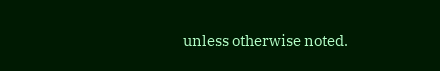unless otherwise noted.